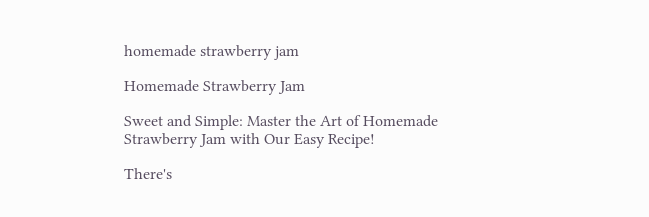homemade strawberry jam

Homemade Strawberry Jam

Sweet and Simple: Master the Art of Homemade Strawberry Jam with Our Easy Recipe!

There's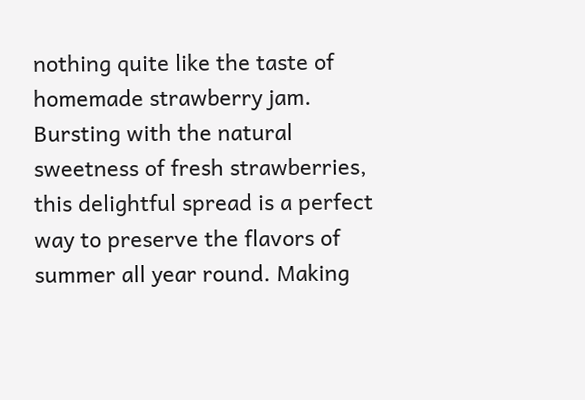nothing quite like the taste of homemade strawberry jam. Bursting with the natural sweetness of fresh strawberries, this delightful spread is a perfect way to preserve the flavors of summer all year round. Making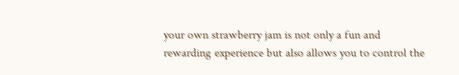your own strawberry jam is not only a fun and rewarding experience but also allows you to control the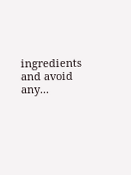ingredients and avoid any...